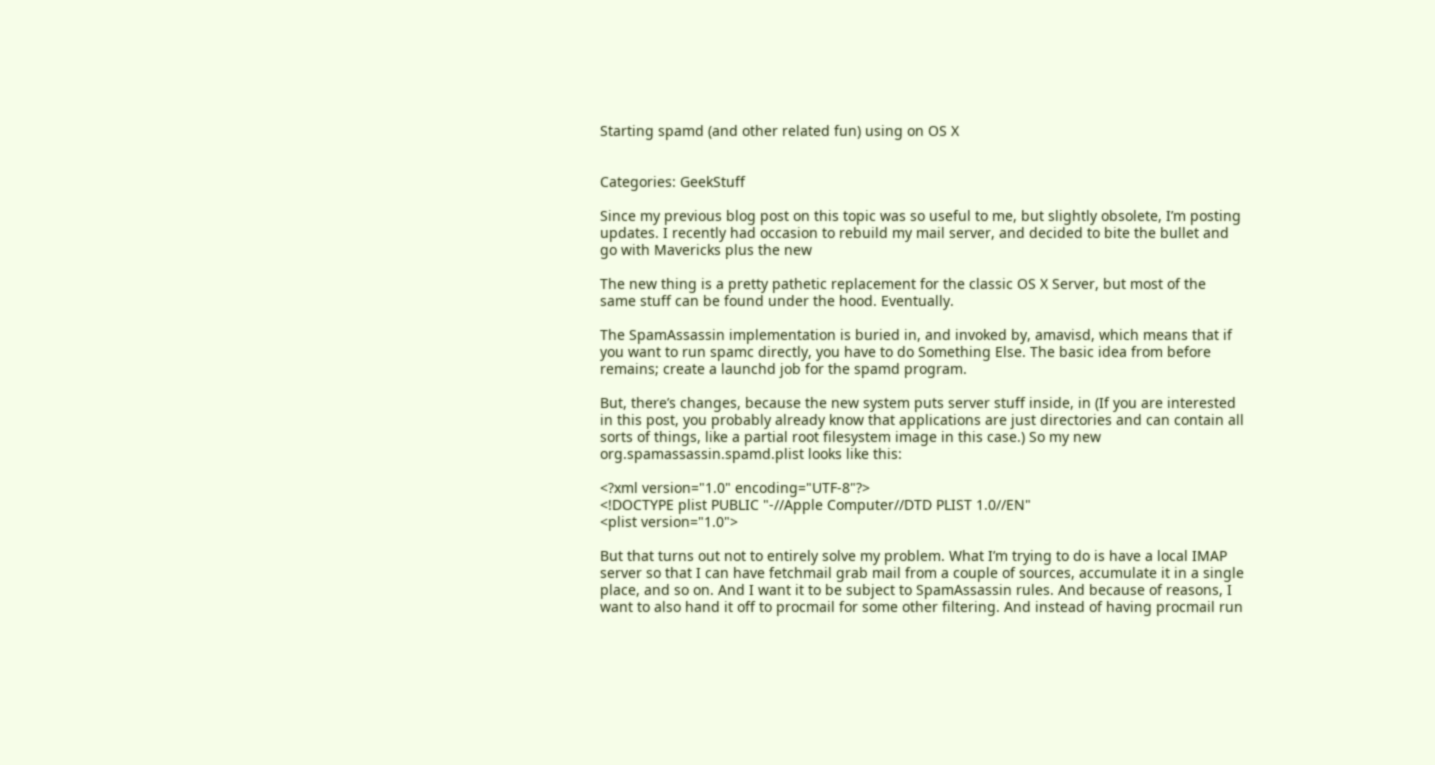Starting spamd (and other related fun) using on OS X


Categories: GeekStuff

Since my previous blog post on this topic was so useful to me, but slightly obsolete, I’m posting updates. I recently had occasion to rebuild my mail server, and decided to bite the bullet and go with Mavericks plus the new

The new thing is a pretty pathetic replacement for the classic OS X Server, but most of the same stuff can be found under the hood. Eventually.

The SpamAssassin implementation is buried in, and invoked by, amavisd, which means that if you want to run spamc directly, you have to do Something Else. The basic idea from before remains; create a launchd job for the spamd program.

But, there’s changes, because the new system puts server stuff inside, in (If you are interested in this post, you probably already know that applications are just directories and can contain all sorts of things, like a partial root filesystem image in this case.) So my new org.spamassassin.spamd.plist looks like this:

<?xml version="1.0" encoding="UTF-8"?>
<!DOCTYPE plist PUBLIC "-//Apple Computer//DTD PLIST 1.0//EN"
<plist version="1.0">

But that turns out not to entirely solve my problem. What I’m trying to do is have a local IMAP server so that I can have fetchmail grab mail from a couple of sources, accumulate it in a single place, and so on. And I want it to be subject to SpamAssassin rules. And because of reasons, I want to also hand it off to procmail for some other filtering. And instead of having procmail run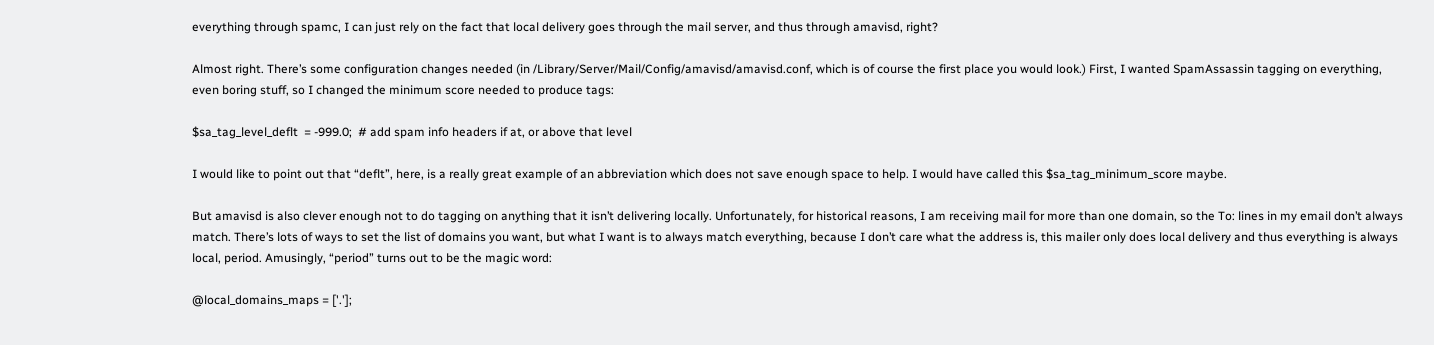everything through spamc, I can just rely on the fact that local delivery goes through the mail server, and thus through amavisd, right?

Almost right. There’s some configuration changes needed (in /Library/Server/Mail/Config/amavisd/amavisd.conf, which is of course the first place you would look.) First, I wanted SpamAssassin tagging on everything, even boring stuff, so I changed the minimum score needed to produce tags:

$sa_tag_level_deflt  = -999.0;  # add spam info headers if at, or above that level

I would like to point out that “deflt”, here, is a really great example of an abbreviation which does not save enough space to help. I would have called this $sa_tag_minimum_score maybe.

But amavisd is also clever enough not to do tagging on anything that it isn’t delivering locally. Unfortunately, for historical reasons, I am receiving mail for more than one domain, so the To: lines in my email don’t always match. There’s lots of ways to set the list of domains you want, but what I want is to always match everything, because I don’t care what the address is, this mailer only does local delivery and thus everything is always local, period. Amusingly, “period” turns out to be the magic word:

@local_domains_maps = ['.'];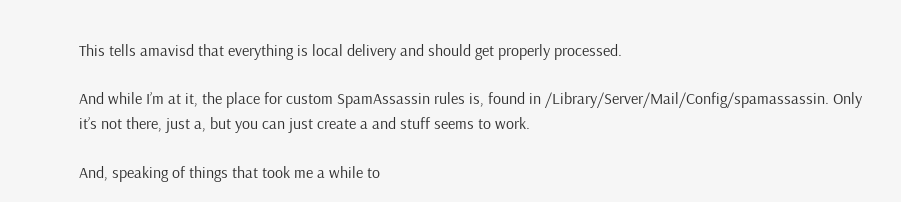This tells amavisd that everything is local delivery and should get properly processed.

And while I’m at it, the place for custom SpamAssassin rules is, found in /Library/Server/Mail/Config/spamassassin. Only it’s not there, just a, but you can just create a and stuff seems to work.

And, speaking of things that took me a while to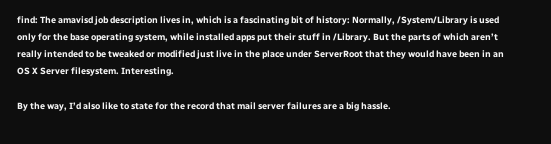find: The amavisd job description lives in, which is a fascinating bit of history: Normally, /System/Library is used only for the base operating system, while installed apps put their stuff in /Library. But the parts of which aren’t really intended to be tweaked or modified just live in the place under ServerRoot that they would have been in an OS X Server filesystem. Interesting.

By the way, I’d also like to state for the record that mail server failures are a big hassle.